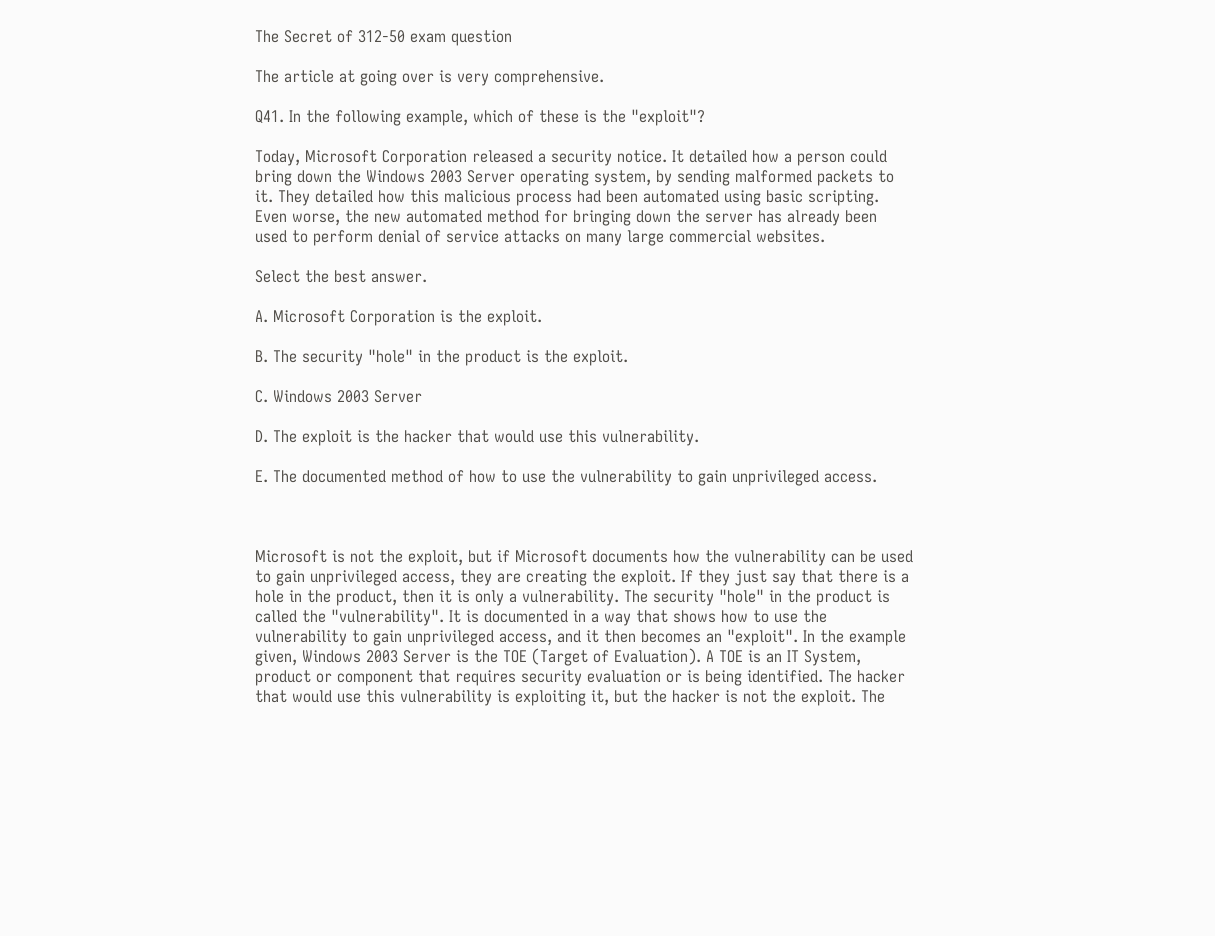The Secret of 312-50 exam question

The article at going over is very comprehensive.

Q41. In the following example, which of these is the "exploit"?

Today, Microsoft Corporation released a security notice. It detailed how a person could bring down the Windows 2003 Server operating system, by sending malformed packets to it. They detailed how this malicious process had been automated using basic scripting. Even worse, the new automated method for bringing down the server has already been used to perform denial of service attacks on many large commercial websites.

Select the best answer.

A. Microsoft Corporation is the exploit.

B. The security "hole" in the product is the exploit.

C. Windows 2003 Server

D. The exploit is the hacker that would use this vulnerability.

E. The documented method of how to use the vulnerability to gain unprivileged access.



Microsoft is not the exploit, but if Microsoft documents how the vulnerability can be used to gain unprivileged access, they are creating the exploit. If they just say that there is a hole in the product, then it is only a vulnerability. The security "hole" in the product is called the "vulnerability". It is documented in a way that shows how to use the vulnerability to gain unprivileged access, and it then becomes an "exploit". In the example given, Windows 2003 Server is the TOE (Target of Evaluation). A TOE is an IT System, product or component that requires security evaluation or is being identified. The hacker that would use this vulnerability is exploiting it, but the hacker is not the exploit. The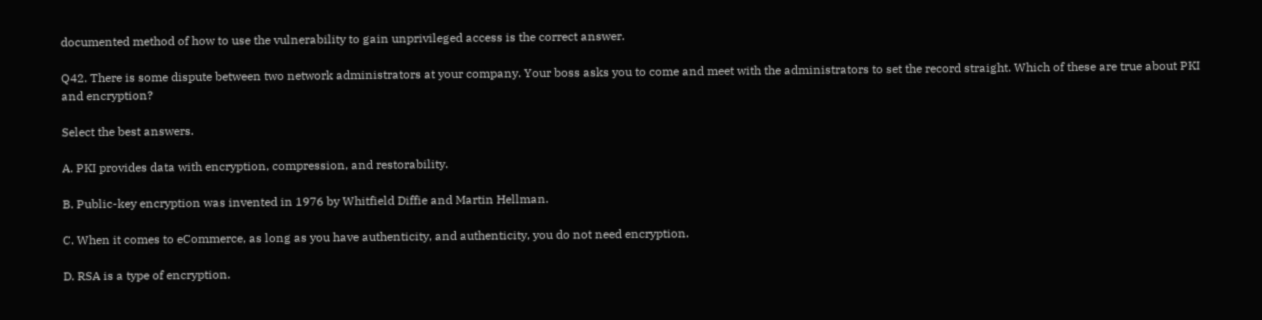documented method of how to use the vulnerability to gain unprivileged access is the correct answer.

Q42. There is some dispute between two network administrators at your company. Your boss asks you to come and meet with the administrators to set the record straight. Which of these are true about PKI and encryption?

Select the best answers.

A. PKI provides data with encryption, compression, and restorability.

B. Public-key encryption was invented in 1976 by Whitfield Diffie and Martin Hellman.

C. When it comes to eCommerce, as long as you have authenticity, and authenticity, you do not need encryption.

D. RSA is a type of encryption.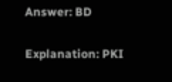Answer: BD

Explanation: PKI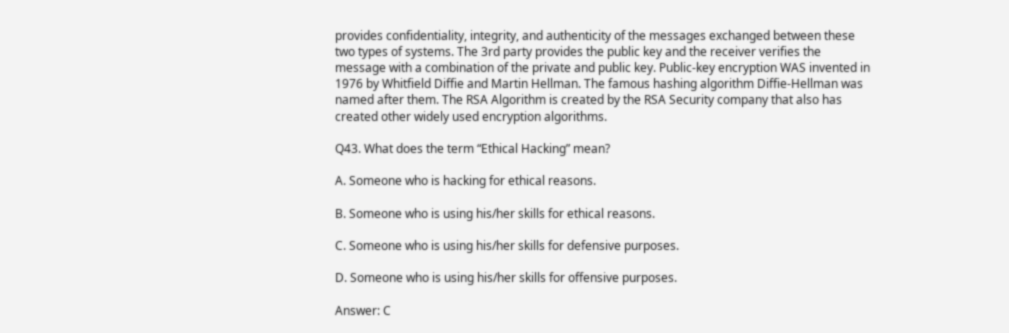provides confidentiality, integrity, and authenticity of the messages exchanged between these two types of systems. The 3rd party provides the public key and the receiver verifies the message with a combination of the private and public key. Public-key encryption WAS invented in 1976 by Whitfield Diffie and Martin Hellman. The famous hashing algorithm Diffie-Hellman was named after them. The RSA Algorithm is created by the RSA Security company that also has created other widely used encryption algorithms.

Q43. What does the term “Ethical Hacking” mean?

A. Someone who is hacking for ethical reasons.

B. Someone who is using his/her skills for ethical reasons.

C. Someone who is using his/her skills for defensive purposes.

D. Someone who is using his/her skills for offensive purposes.

Answer: C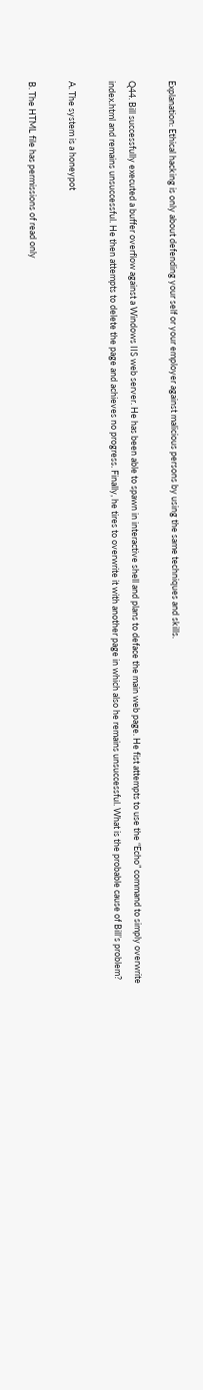Explanation: Ethical hacking is only about defending your self or your employer against malicious persons by using the same techniques and skills.

Q44. Bill successfully executed a buffer overflow against a Windows IIS web server. He has been able to spawn in interactive shell and plans to deface the main web page. He fist attempts to use the “Echo” command to simply overwrite index.html and remains unsuccessful. He then attempts to delete the page and achieves no progress. Finally, he tires to overwrite it with another page in which also he remains unsuccessful. What is the probable cause of Bill’s problem?

A. The system is a honeypot

B. The HTML file has permissions of read only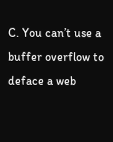C. You can’t use a buffer overflow to deface a web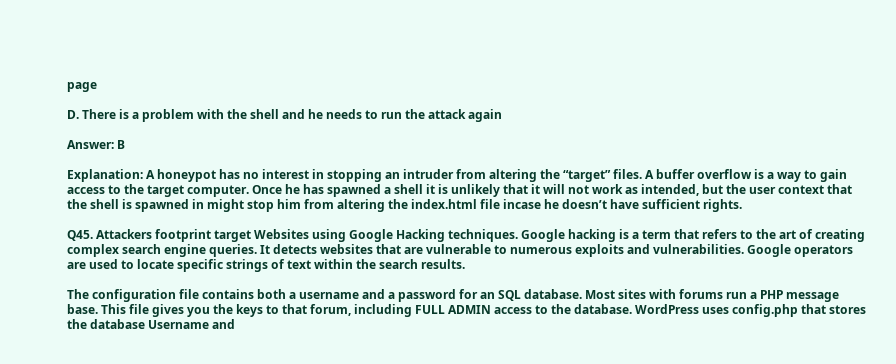page

D. There is a problem with the shell and he needs to run the attack again

Answer: B

Explanation: A honeypot has no interest in stopping an intruder from altering the “target” files. A buffer overflow is a way to gain access to the target computer. Once he has spawned a shell it is unlikely that it will not work as intended, but the user context that the shell is spawned in might stop him from altering the index.html file incase he doesn’t have sufficient rights.

Q45. Attackers footprint target Websites using Google Hacking techniques. Google hacking is a term that refers to the art of creating complex search engine queries. It detects websites that are vulnerable to numerous exploits and vulnerabilities. Google operators are used to locate specific strings of text within the search results.

The configuration file contains both a username and a password for an SQL database. Most sites with forums run a PHP message base. This file gives you the keys to that forum, including FULL ADMIN access to the database. WordPress uses config.php that stores the database Username and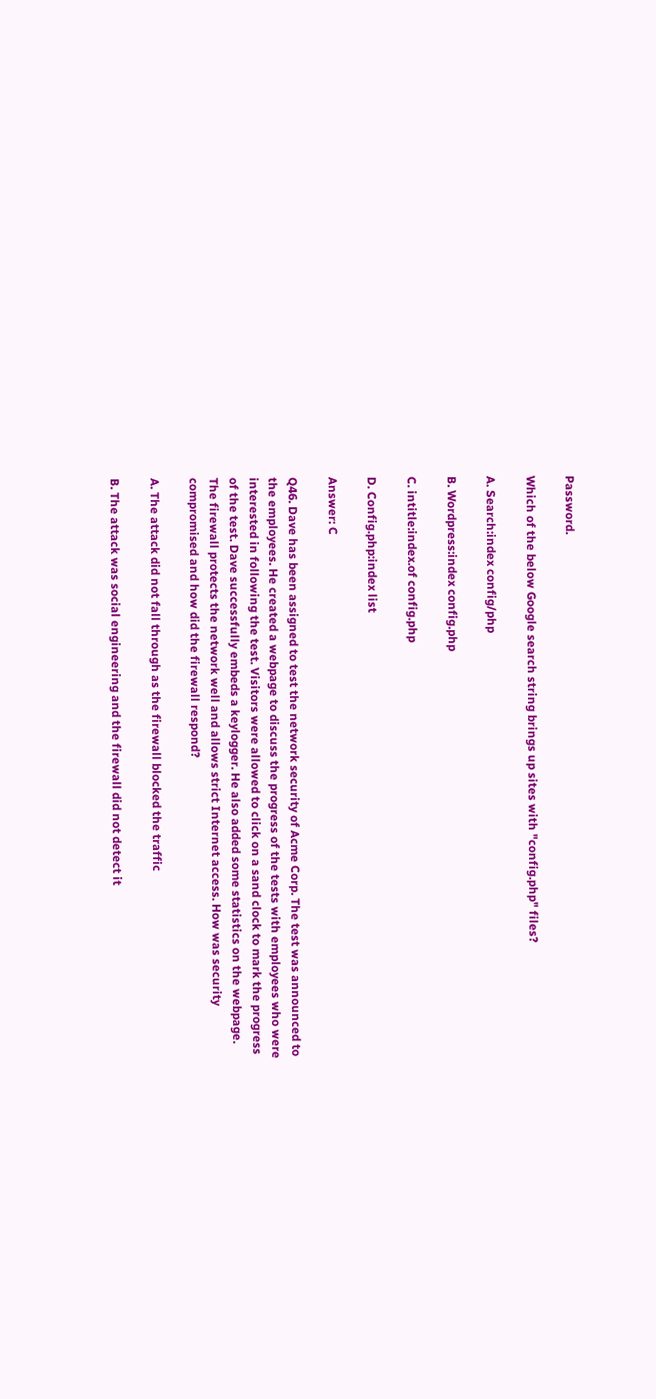Password.

Which of the below Google search string brings up sites with "config.php" files?

A. Search:index config/php

B. Wordpress:index config.php

C. intitle:index.of config.php

D. Config.php:index list

Answer: C

Q46. Dave has been assigned to test the network security of Acme Corp. The test was announced to the employees. He created a webpage to discuss the progress of the tests with employees who were interested in following the test. Visitors were allowed to click on a sand clock to mark the progress of the test. Dave successfully embeds a keylogger. He also added some statistics on the webpage. The firewall protects the network well and allows strict Internet access. How was security compromised and how did the firewall respond?

A. The attack did not fall through as the firewall blocked the traffic

B. The attack was social engineering and the firewall did not detect it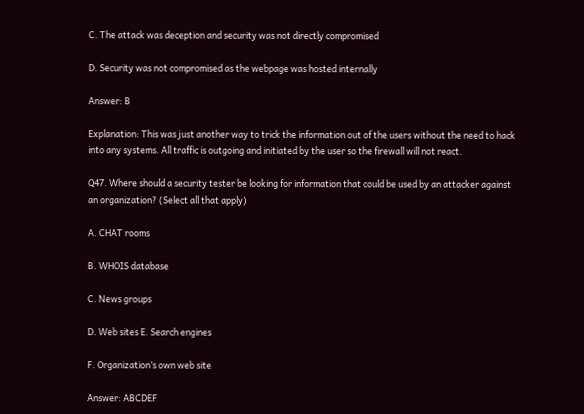C. The attack was deception and security was not directly compromised

D. Security was not compromised as the webpage was hosted internally

Answer: B

Explanation: This was just another way to trick the information out of the users without the need to hack into any systems. All traffic is outgoing and initiated by the user so the firewall will not react.

Q47. Where should a security tester be looking for information that could be used by an attacker against an organization? (Select all that apply)

A. CHAT rooms

B. WHOIS database

C. News groups

D. Web sites E. Search engines

F. Organization’s own web site

Answer: ABCDEF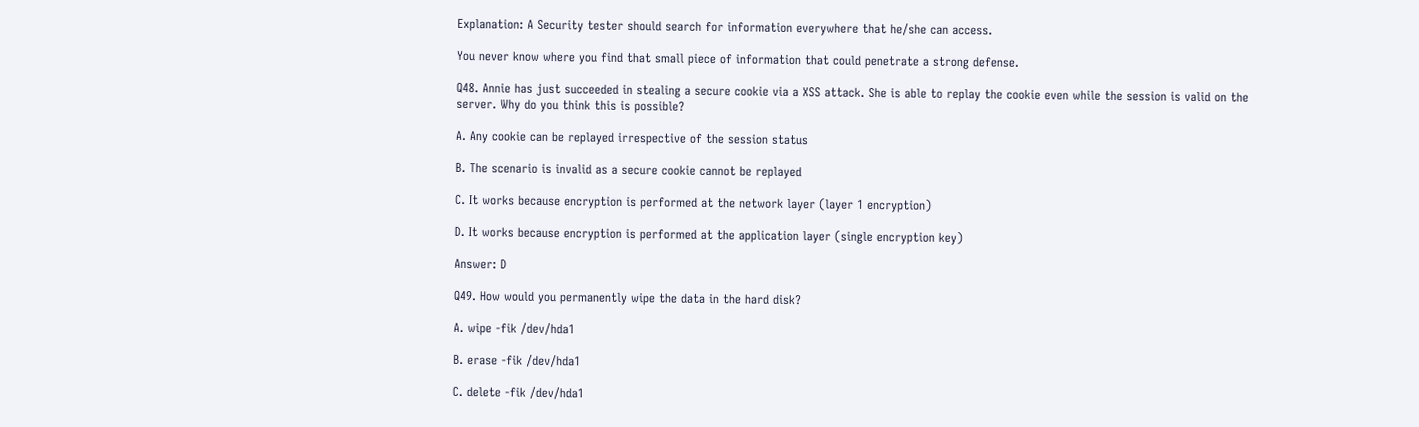Explanation: A Security tester should search for information everywhere that he/she can access.

You never know where you find that small piece of information that could penetrate a strong defense.

Q48. Annie has just succeeded in stealing a secure cookie via a XSS attack. She is able to replay the cookie even while the session is valid on the server. Why do you think this is possible?

A. Any cookie can be replayed irrespective of the session status

B. The scenario is invalid as a secure cookie cannot be replayed

C. It works because encryption is performed at the network layer (layer 1 encryption)

D. It works because encryption is performed at the application layer (single encryption key)

Answer: D

Q49. How would you permanently wipe the data in the hard disk?

A. wipe -fik /dev/hda1

B. erase -fik /dev/hda1

C. delete -fik /dev/hda1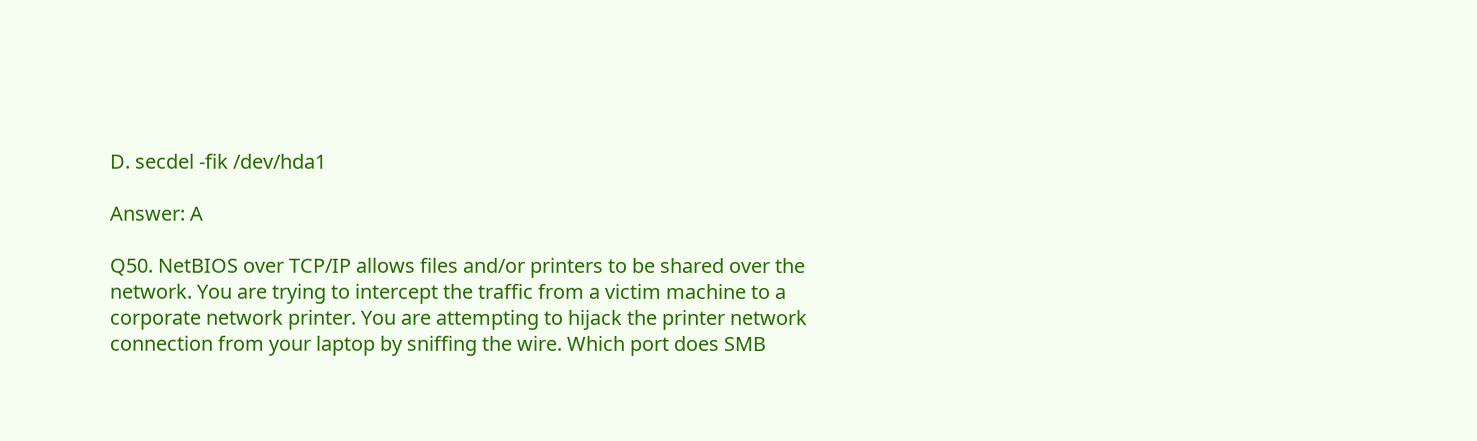D. secdel -fik /dev/hda1

Answer: A

Q50. NetBIOS over TCP/IP allows files and/or printers to be shared over the network. You are trying to intercept the traffic from a victim machine to a corporate network printer. You are attempting to hijack the printer network connection from your laptop by sniffing the wire. Which port does SMB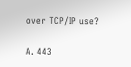over TCP/IP use?

A. 443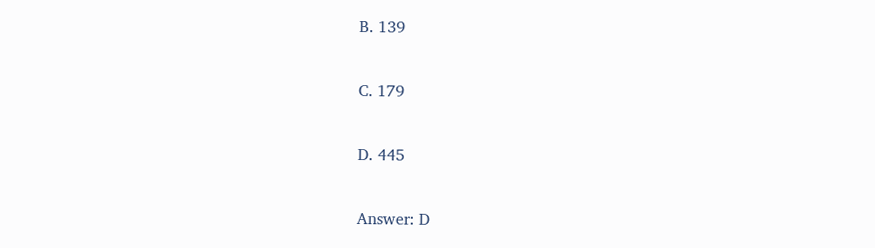B. 139

C. 179

D. 445

Answer: D